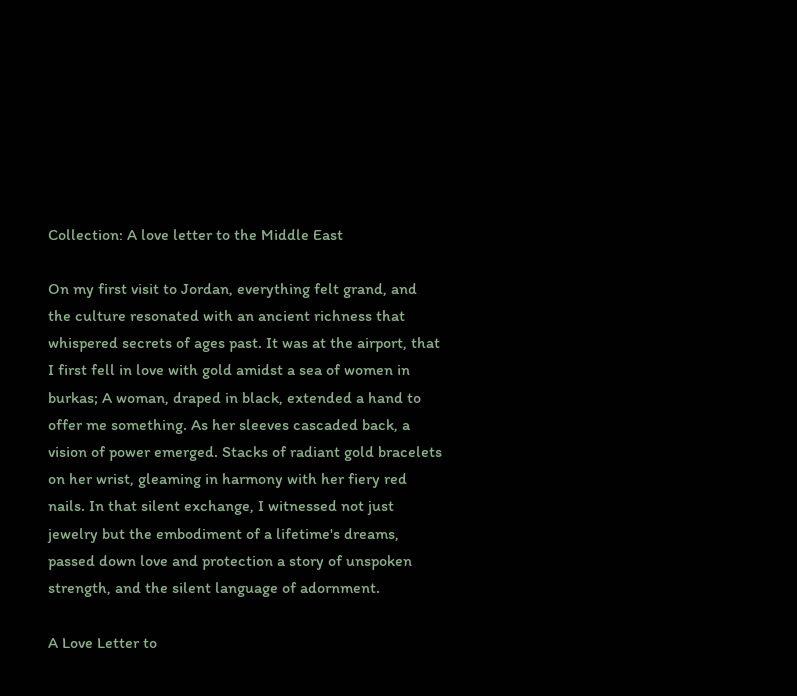Collection: A love letter to the Middle East

On my first visit to Jordan, everything felt grand, and the culture resonated with an ancient richness that whispered secrets of ages past. It was at the airport, that I first fell in love with gold amidst a sea of women in burkas; A woman, draped in black, extended a hand to offer me something. As her sleeves cascaded back, a vision of power emerged. Stacks of radiant gold bracelets on her wrist, gleaming in harmony with her fiery red nails. In that silent exchange, I witnessed not just jewelry but the embodiment of a lifetime's dreams, passed down love and protection a story of unspoken strength, and the silent language of adornment.

A Love Letter to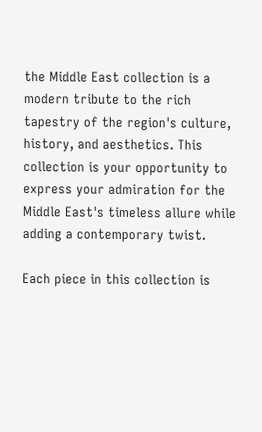the Middle East collection is a modern tribute to the rich tapestry of the region's culture, history, and aesthetics. This collection is your opportunity to express your admiration for the Middle East's timeless allure while adding a contemporary twist.

Each piece in this collection is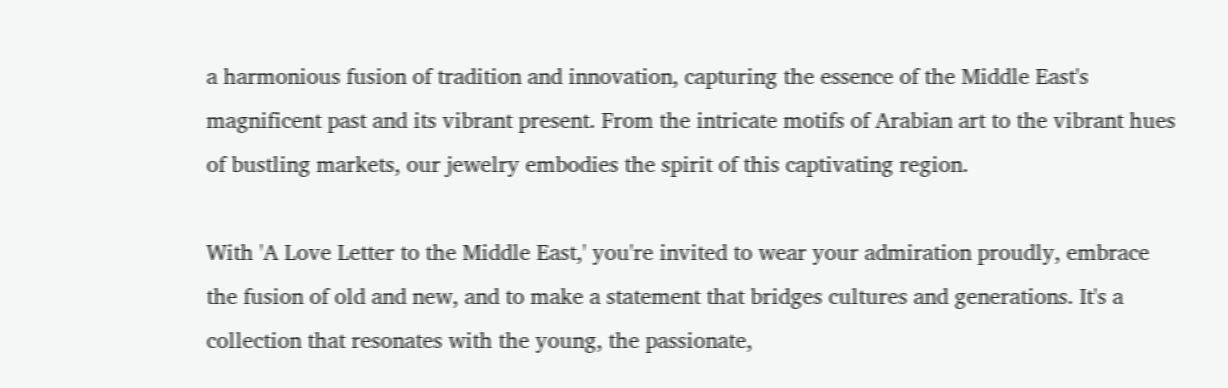a harmonious fusion of tradition and innovation, capturing the essence of the Middle East's magnificent past and its vibrant present. From the intricate motifs of Arabian art to the vibrant hues of bustling markets, our jewelry embodies the spirit of this captivating region.

With 'A Love Letter to the Middle East,' you're invited to wear your admiration proudly, embrace the fusion of old and new, and to make a statement that bridges cultures and generations. It's a collection that resonates with the young, the passionate,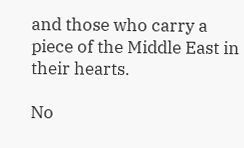and those who carry a piece of the Middle East in their hearts.

No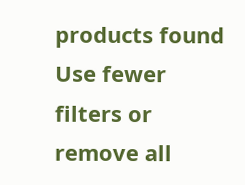products found
Use fewer filters or remove all